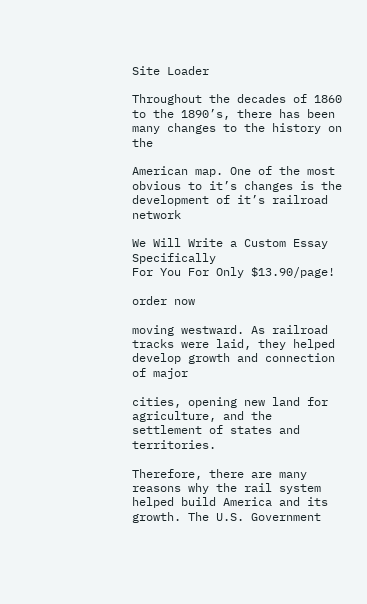Site Loader

Throughout the decades of 1860 to the 1890’s, there has been many changes to the history on the

American map. One of the most obvious to it’s changes is the development of it’s railroad network

We Will Write a Custom Essay Specifically
For You For Only $13.90/page!

order now

moving westward. As railroad tracks were laid, they helped develop growth and connection of major

cities, opening new land for agriculture, and the settlement of states and territories.

Therefore, there are many reasons why the rail system helped build America and its growth. The U.S. Government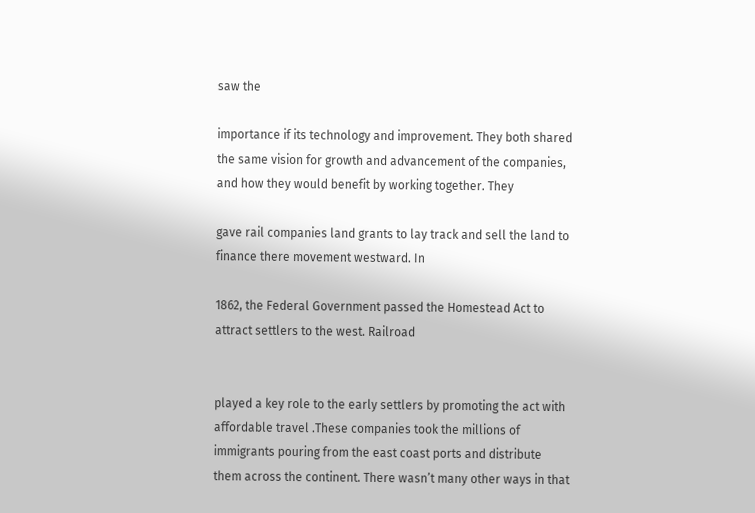saw the

importance if its technology and improvement. They both shared the same vision for growth and advancement of the companies, and how they would benefit by working together. They

gave rail companies land grants to lay track and sell the land to finance there movement westward. In

1862, the Federal Government passed the Homestead Act to attract settlers to the west. Railroad


played a key role to the early settlers by promoting the act with affordable travel .These companies took the millions of immigrants pouring from the east coast ports and distribute them across the continent. There wasn’t many other ways in that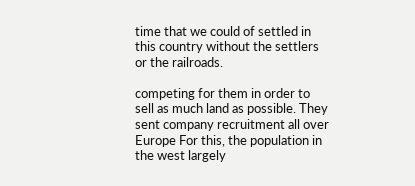time that we could of settled in this country without the settlers or the railroads.

competing for them in order to sell as much land as possible. They sent company recruitment all over Europe For this, the population in the west largely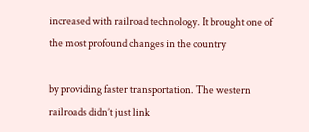increased with railroad technology. It brought one of the most profound changes in the country

by providing faster transportation. The western railroads didn’t just link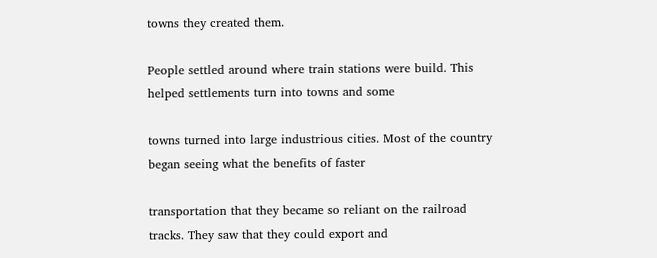towns they created them.

People settled around where train stations were build. This helped settlements turn into towns and some

towns turned into large industrious cities. Most of the country began seeing what the benefits of faster

transportation that they became so reliant on the railroad tracks. They saw that they could export and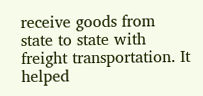receive goods from state to state with freight transportation. It helped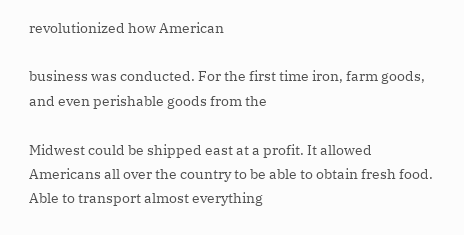revolutionized how American

business was conducted. For the first time iron, farm goods, and even perishable goods from the

Midwest could be shipped east at a profit. It allowed Americans all over the country to be able to obtain fresh food. Able to transport almost everything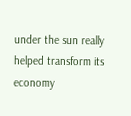under the sun really helped transform its economy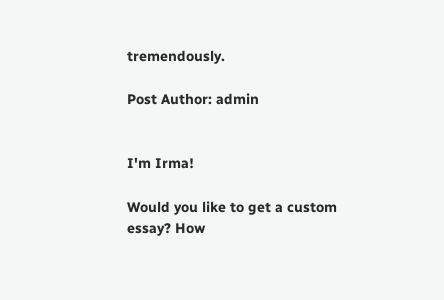tremendously.

Post Author: admin


I'm Irma!

Would you like to get a custom essay? How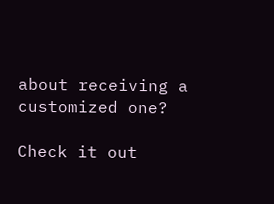about receiving a customized one?

Check it out